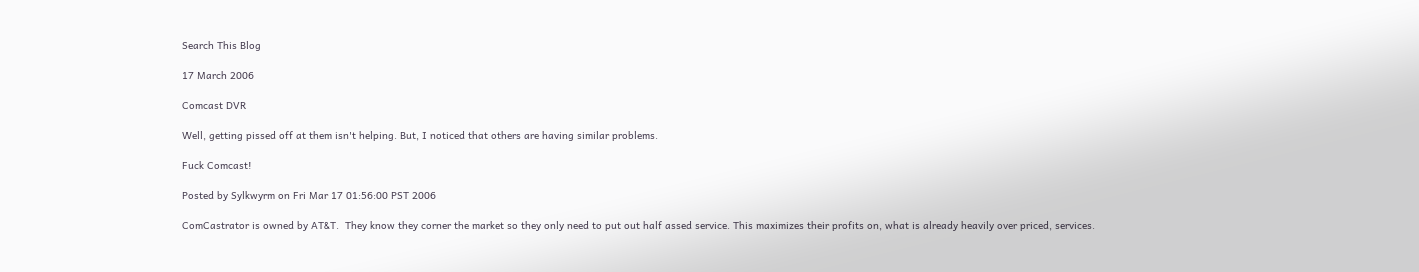Search This Blog

17 March 2006

Comcast DVR

Well, getting pissed off at them isn't helping. But, I noticed that others are having similar problems.

Fuck Comcast!

Posted by Sylkwyrm on Fri Mar 17 01:56:00 PST 2006

ComCastrator is owned by AT&T.  They know they corner the market so they only need to put out half assed service. This maximizes their profits on, what is already heavily over priced, services.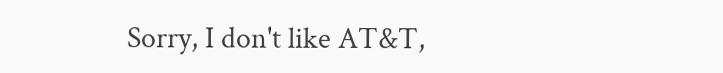Sorry, I don't like AT&T,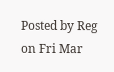Posted by Reg on Fri Mar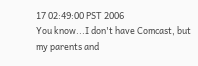17 02:49:00 PST 2006
You know...I don't have Comcast, but my parents and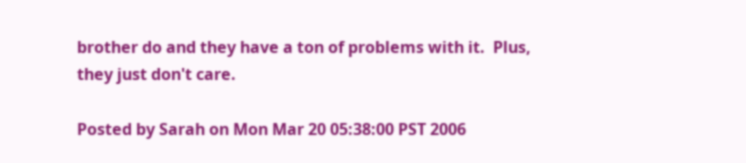brother do and they have a ton of problems with it.  Plus, they just don't care.

Posted by Sarah on Mon Mar 20 05:38:00 PST 2006